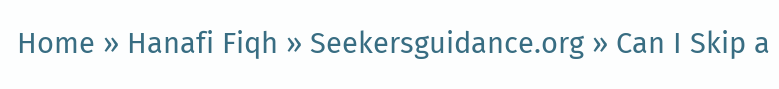Home » Hanafi Fiqh » Seekersguidance.org » Can I Skip a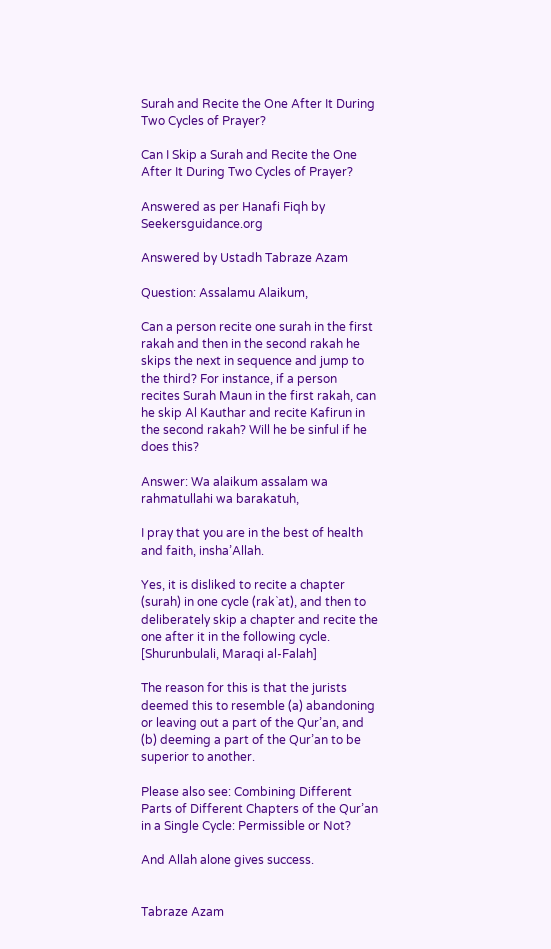Surah and Recite the One After It During Two Cycles of Prayer?

Can I Skip a Surah and Recite the One After It During Two Cycles of Prayer?

Answered as per Hanafi Fiqh by Seekersguidance.org

Answered by Ustadh Tabraze Azam

Question: Assalamu Alaikum,

Can a person recite one surah in the first rakah and then in the second rakah he skips the next in sequence and jump to the third? For instance, if a person recites Surah Maun in the first rakah, can he skip Al Kauthar and recite Kafirun in the second rakah? Will he be sinful if he does this?

Answer: Wa alaikum assalam wa rahmatullahi wa barakatuh,

I pray that you are in the best of health and faith, insha’Allah.

Yes, it is disliked to recite a chapter (surah) in one cycle (rak`at), and then to deliberately skip a chapter and recite the one after it in the following cycle. [Shurunbulali, Maraqi al-Falah]

The reason for this is that the jurists deemed this to resemble (a) abandoning or leaving out a part of the Qur’an, and (b) deeming a part of the Qur’an to be superior to another.

Please also see: Combining Different Parts of Different Chapters of the Qur’an in a Single Cycle: Permissible or Not?

And Allah alone gives success.


Tabraze Azam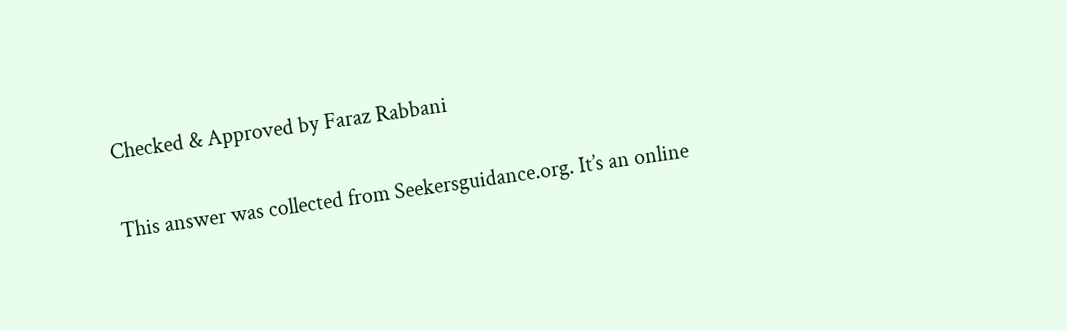Checked & Approved by Faraz Rabbani

This answer was collected from Seekersguidance.org. It’s an online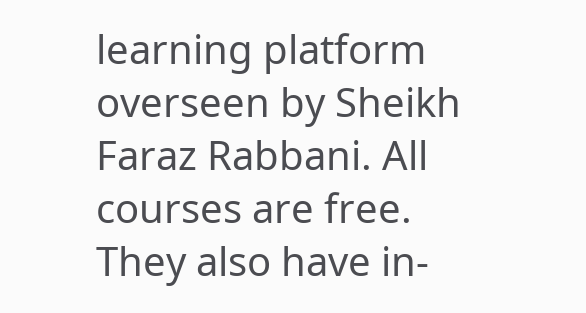learning platform overseen by Sheikh Faraz Rabbani. All courses are free. They also have in-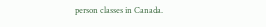person classes in Canada.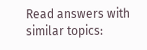Read answers with similar topics: